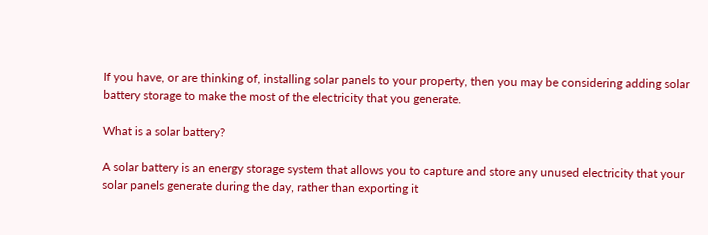If you have, or are thinking of, installing solar panels to your property, then you may be considering adding solar battery storage to make the most of the electricity that you generate.

What is a solar battery?

A solar battery is an energy storage system that allows you to capture and store any unused electricity that your solar panels generate during the day, rather than exporting it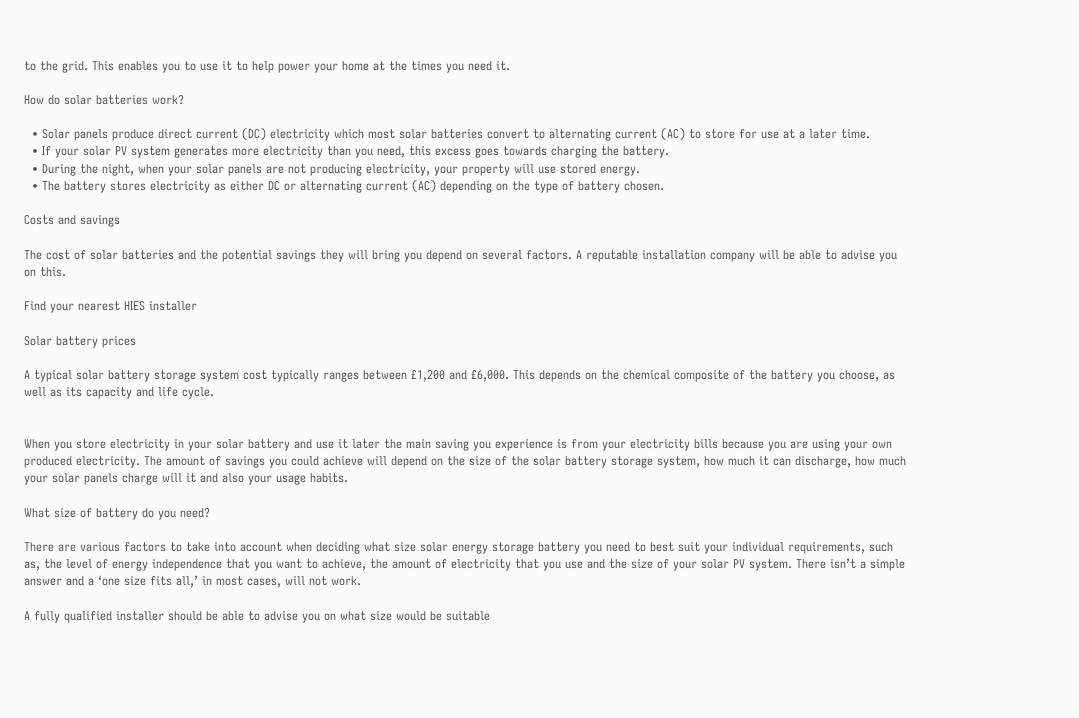to the grid. This enables you to use it to help power your home at the times you need it.

How do solar batteries work?

  • Solar panels produce direct current (DC) electricity which most solar batteries convert to alternating current (AC) to store for use at a later time.
  • If your solar PV system generates more electricity than you need, this excess goes towards charging the battery.
  • During the night, when your solar panels are not producing electricity, your property will use stored energy.
  • The battery stores electricity as either DC or alternating current (AC) depending on the type of battery chosen.

Costs and savings

The cost of solar batteries and the potential savings they will bring you depend on several factors. A reputable installation company will be able to advise you on this.

Find your nearest HIES installer

Solar battery prices

A typical solar battery storage system cost typically ranges between £1,200 and £6,000. This depends on the chemical composite of the battery you choose, as well as its capacity and life cycle.


When you store electricity in your solar battery and use it later the main saving you experience is from your electricity bills because you are using your own produced electricity. The amount of savings you could achieve will depend on the size of the solar battery storage system, how much it can discharge, how much your solar panels charge will it and also your usage habits.

What size of battery do you need?

There are various factors to take into account when deciding what size solar energy storage battery you need to best suit your individual requirements, such as, the level of energy independence that you want to achieve, the amount of electricity that you use and the size of your solar PV system. There isn’t a simple answer and a ‘one size fits all,’ in most cases, will not work.

A fully qualified installer should be able to advise you on what size would be suitable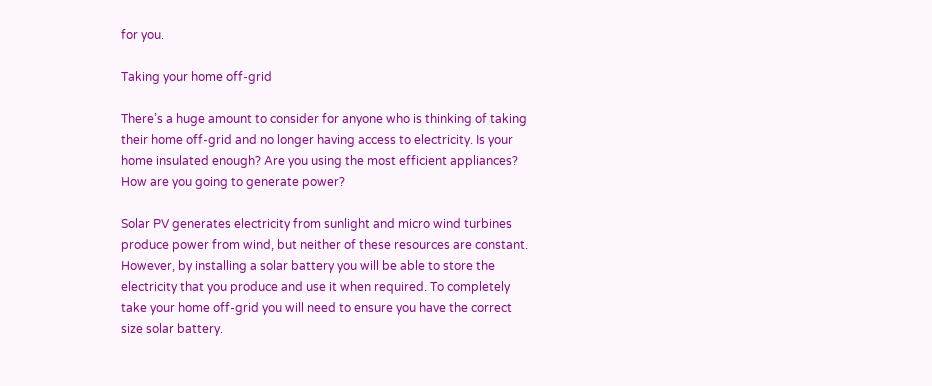for you.

Taking your home off-grid

There’s a huge amount to consider for anyone who is thinking of taking their home off-grid and no longer having access to electricity. Is your home insulated enough? Are you using the most efficient appliances? How are you going to generate power?

Solar PV generates electricity from sunlight and micro wind turbines produce power from wind, but neither of these resources are constant. However, by installing a solar battery you will be able to store the electricity that you produce and use it when required. To completely take your home off-grid you will need to ensure you have the correct size solar battery.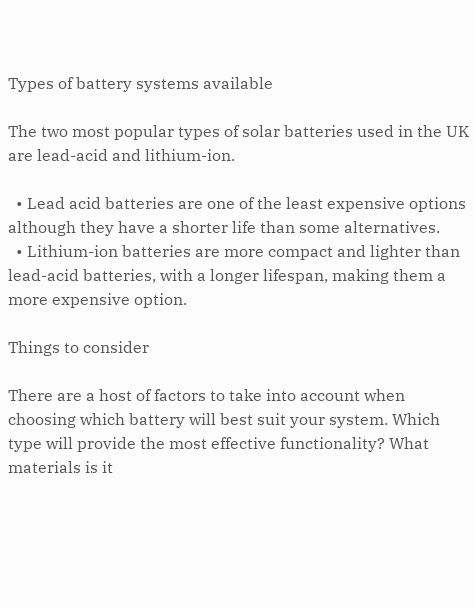Types of battery systems available

The two most popular types of solar batteries used in the UK are lead-acid and lithium-ion.

  • Lead acid batteries are one of the least expensive options although they have a shorter life than some alternatives.
  • Lithium-ion batteries are more compact and lighter than lead-acid batteries, with a longer lifespan, making them a more expensive option.

Things to consider

There are a host of factors to take into account when choosing which battery will best suit your system. Which type will provide the most effective functionality? What materials is it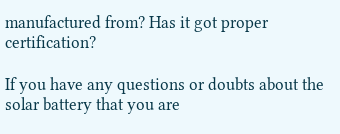manufactured from? Has it got proper certification?

If you have any questions or doubts about the solar battery that you are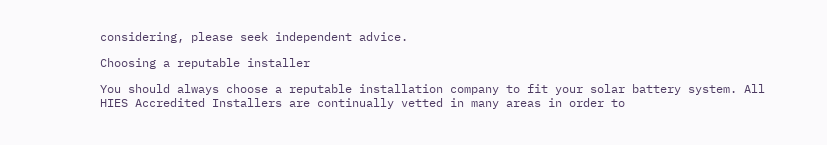considering, please seek independent advice.

Choosing a reputable installer

You should always choose a reputable installation company to fit your solar battery system. All HIES Accredited Installers are continually vetted in many areas in order to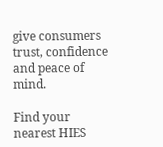give consumers trust, confidence and peace of mind.

Find your nearest HIES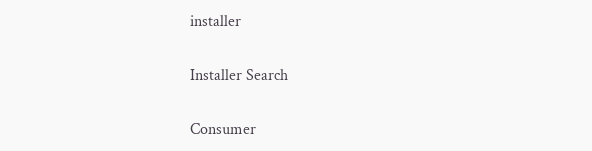installer

Installer Search

Consumer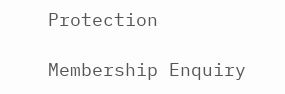Protection

Membership Enquiry